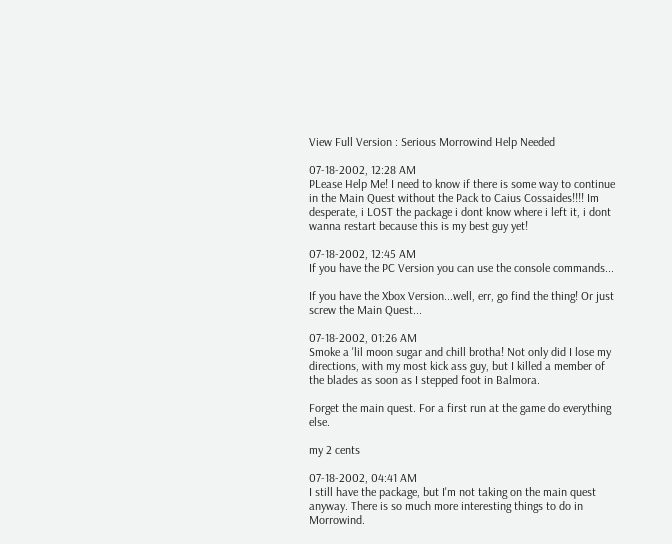View Full Version : Serious Morrowind Help Needed

07-18-2002, 12:28 AM
PLease Help Me! I need to know if there is some way to continue in the Main Quest without the Pack to Caius Cossaides!!!! Im desperate, i LOST the package i dont know where i left it, i dont wanna restart because this is my best guy yet!

07-18-2002, 12:45 AM
If you have the PC Version you can use the console commands...

If you have the Xbox Version...well, err, go find the thing! Or just screw the Main Quest...

07-18-2002, 01:26 AM
Smoke a 'lil moon sugar and chill brotha! Not only did I lose my directions, with my most kick ass guy, but I killed a member of the blades as soon as I stepped foot in Balmora.

Forget the main quest. For a first run at the game do everything else.

my 2 cents

07-18-2002, 04:41 AM
I still have the package, but I'm not taking on the main quest anyway. There is so much more interesting things to do in Morrowind.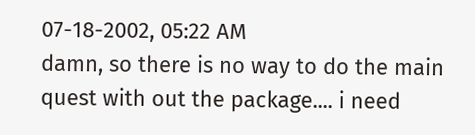07-18-2002, 05:22 AM
damn, so there is no way to do the main quest with out the package.... i need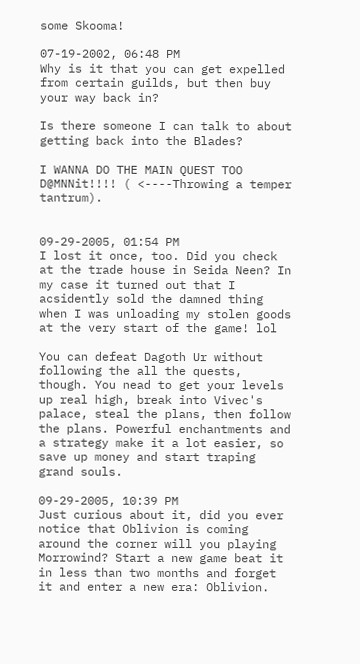some Skooma!

07-19-2002, 06:48 PM
Why is it that you can get expelled from certain guilds, but then buy your way back in?

Is there someone I can talk to about getting back into the Blades?

I WANNA DO THE MAIN QUEST TOO D@MNNit!!!! ( <----Throwing a temper tantrum).


09-29-2005, 01:54 PM
I lost it once, too. Did you check at the trade house in Seida Neen? In my case it turned out that I acsidently sold the damned thing when I was unloading my stolen goods at the very start of the game! lol

You can defeat Dagoth Ur without following the all the quests, though. You nead to get your levels up real high, break into Vivec's palace, steal the plans, then follow the plans. Powerful enchantments and a strategy make it a lot easier, so save up money and start traping grand souls.

09-29-2005, 10:39 PM
Just curious about it, did you ever notice that Oblivion is coming around the corner will you playing Morrowind? Start a new game beat it in less than two months and forget it and enter a new era: Oblivion.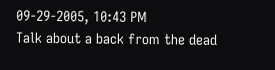09-29-2005, 10:43 PM
Talk about a back from the dead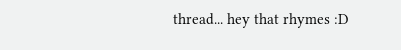thread... hey that rhymes :D